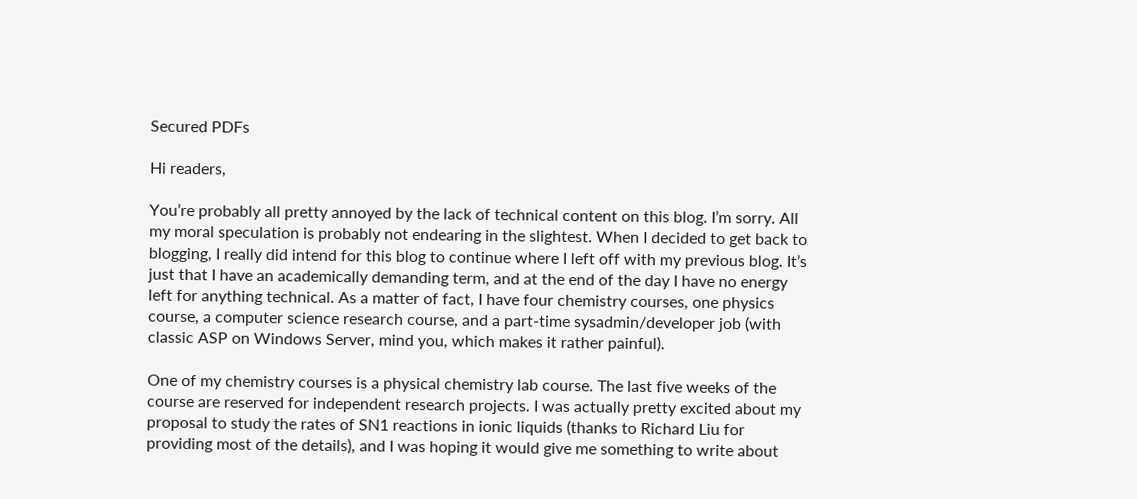Secured PDFs

Hi readers,

You’re probably all pretty annoyed by the lack of technical content on this blog. I’m sorry. All my moral speculation is probably not endearing in the slightest. When I decided to get back to blogging, I really did intend for this blog to continue where I left off with my previous blog. It’s just that I have an academically demanding term, and at the end of the day I have no energy left for anything technical. As a matter of fact, I have four chemistry courses, one physics course, a computer science research course, and a part-time sysadmin/developer job (with classic ASP on Windows Server, mind you, which makes it rather painful).

One of my chemistry courses is a physical chemistry lab course. The last five weeks of the course are reserved for independent research projects. I was actually pretty excited about my proposal to study the rates of SN1 reactions in ionic liquids (thanks to Richard Liu for providing most of the details), and I was hoping it would give me something to write about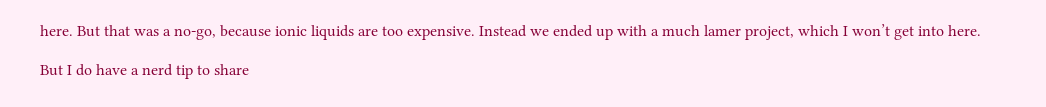here. But that was a no-go, because ionic liquids are too expensive. Instead we ended up with a much lamer project, which I won’t get into here.

But I do have a nerd tip to share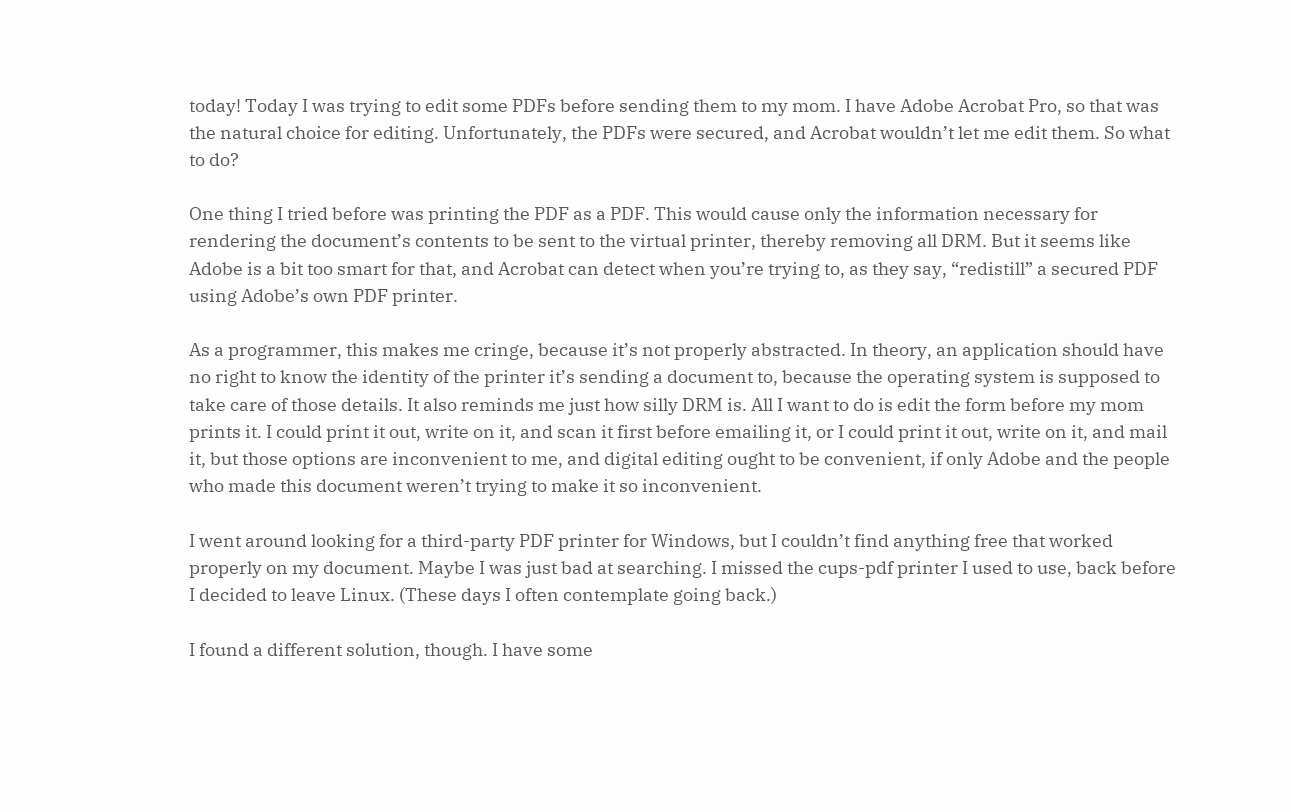today! Today I was trying to edit some PDFs before sending them to my mom. I have Adobe Acrobat Pro, so that was the natural choice for editing. Unfortunately, the PDFs were secured, and Acrobat wouldn’t let me edit them. So what to do?

One thing I tried before was printing the PDF as a PDF. This would cause only the information necessary for rendering the document’s contents to be sent to the virtual printer, thereby removing all DRM. But it seems like Adobe is a bit too smart for that, and Acrobat can detect when you’re trying to, as they say, “redistill” a secured PDF using Adobe’s own PDF printer.

As a programmer, this makes me cringe, because it’s not properly abstracted. In theory, an application should have no right to know the identity of the printer it’s sending a document to, because the operating system is supposed to take care of those details. It also reminds me just how silly DRM is. All I want to do is edit the form before my mom prints it. I could print it out, write on it, and scan it first before emailing it, or I could print it out, write on it, and mail it, but those options are inconvenient to me, and digital editing ought to be convenient, if only Adobe and the people who made this document weren’t trying to make it so inconvenient.

I went around looking for a third-party PDF printer for Windows, but I couldn’t find anything free that worked properly on my document. Maybe I was just bad at searching. I missed the cups-pdf printer I used to use, back before I decided to leave Linux. (These days I often contemplate going back.)

I found a different solution, though. I have some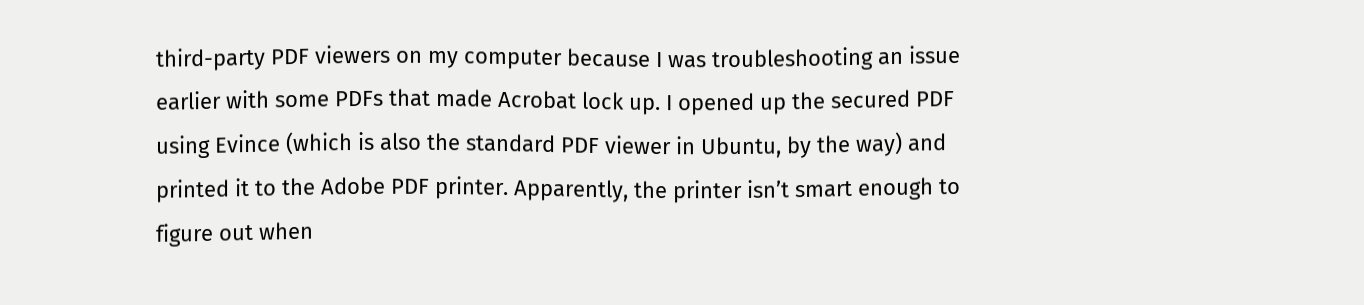third-party PDF viewers on my computer because I was troubleshooting an issue earlier with some PDFs that made Acrobat lock up. I opened up the secured PDF using Evince (which is also the standard PDF viewer in Ubuntu, by the way) and printed it to the Adobe PDF printer. Apparently, the printer isn’t smart enough to figure out when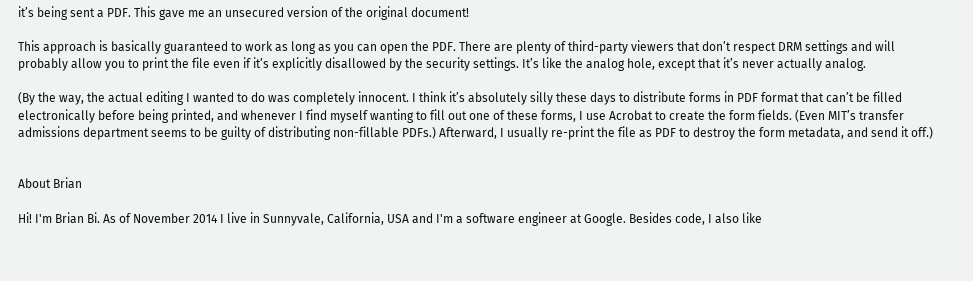it’s being sent a PDF. This gave me an unsecured version of the original document!

This approach is basically guaranteed to work as long as you can open the PDF. There are plenty of third-party viewers that don’t respect DRM settings and will probably allow you to print the file even if it’s explicitly disallowed by the security settings. It’s like the analog hole, except that it’s never actually analog.

(By the way, the actual editing I wanted to do was completely innocent. I think it’s absolutely silly these days to distribute forms in PDF format that can’t be filled electronically before being printed, and whenever I find myself wanting to fill out one of these forms, I use Acrobat to create the form fields. (Even MIT’s transfer admissions department seems to be guilty of distributing non-fillable PDFs.) Afterward, I usually re-print the file as PDF to destroy the form metadata, and send it off.)


About Brian

Hi! I'm Brian Bi. As of November 2014 I live in Sunnyvale, California, USA and I'm a software engineer at Google. Besides code, I also like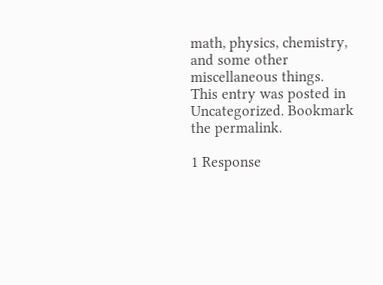math, physics, chemistry, and some other miscellaneous things.
This entry was posted in Uncategorized. Bookmark the permalink.

1 Response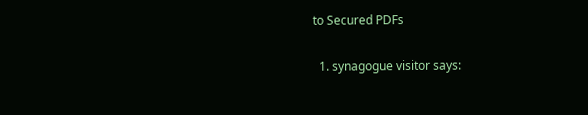to Secured PDFs

  1. synagogue visitor says: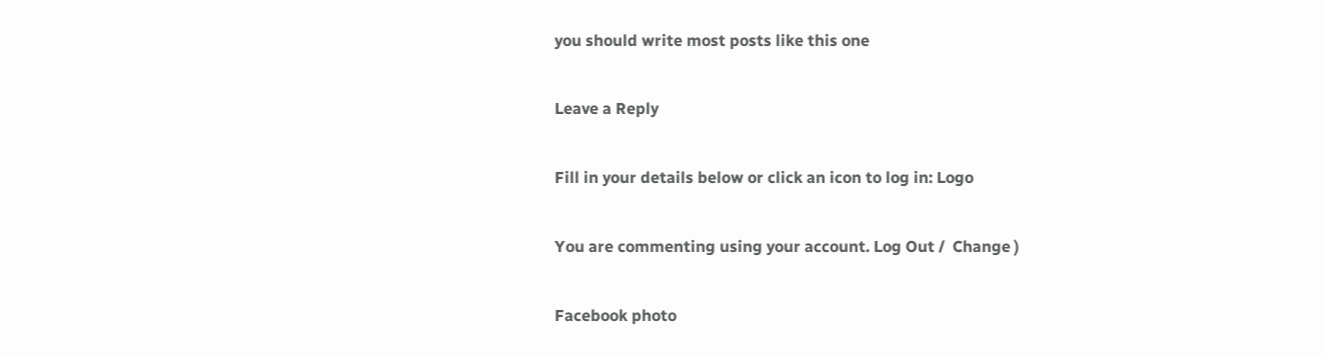you should write most posts like this one

Leave a Reply

Fill in your details below or click an icon to log in: Logo

You are commenting using your account. Log Out /  Change )

Facebook photo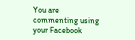You are commenting using your Facebook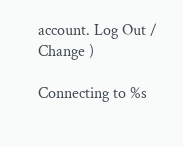account. Log Out /  Change )

Connecting to %s